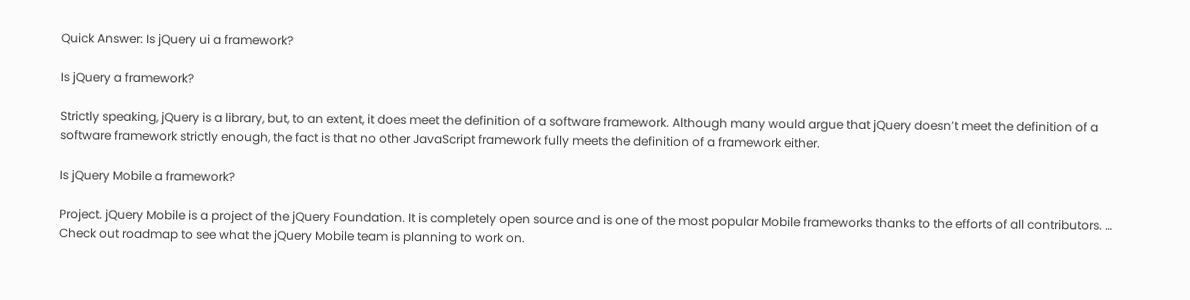Quick Answer: Is jQuery ui a framework?

Is jQuery a framework?

Strictly speaking, jQuery is a library, but, to an extent, it does meet the definition of a software framework. Although many would argue that jQuery doesn’t meet the definition of a software framework strictly enough, the fact is that no other JavaScript framework fully meets the definition of a framework either.

Is jQuery Mobile a framework?

Project. jQuery Mobile is a project of the jQuery Foundation. It is completely open source and is one of the most popular Mobile frameworks thanks to the efforts of all contributors. … Check out roadmap to see what the jQuery Mobile team is planning to work on.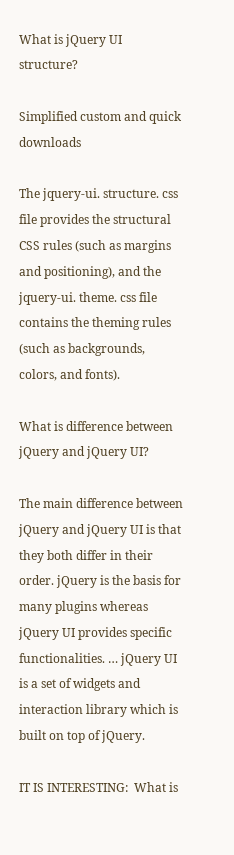What is jQuery UI structure?

Simplified custom and quick downloads

The jquery-ui. structure. css file provides the structural CSS rules (such as margins and positioning), and the jquery-ui. theme. css file contains the theming rules (such as backgrounds, colors, and fonts).

What is difference between jQuery and jQuery UI?

The main difference between jQuery and jQuery UI is that they both differ in their order. jQuery is the basis for many plugins whereas jQuery UI provides specific functionalities. … jQuery UI is a set of widgets and interaction library which is built on top of jQuery.

IT IS INTERESTING:  What is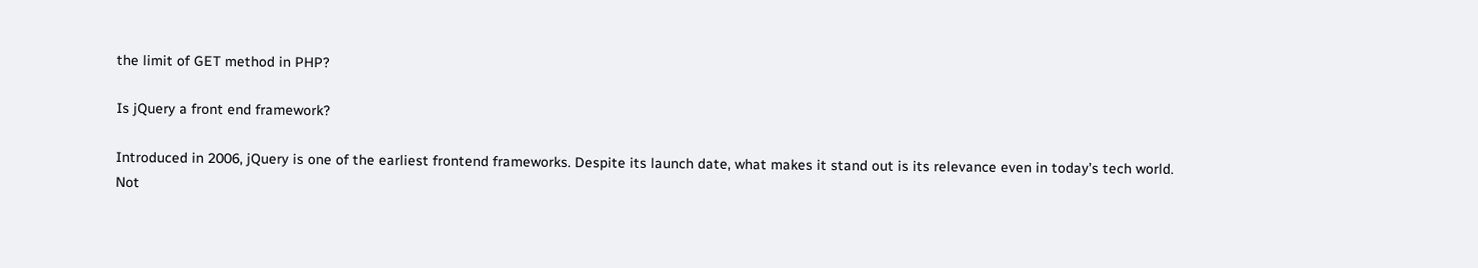the limit of GET method in PHP?

Is jQuery a front end framework?

Introduced in 2006, jQuery is one of the earliest frontend frameworks. Despite its launch date, what makes it stand out is its relevance even in today’s tech world. Not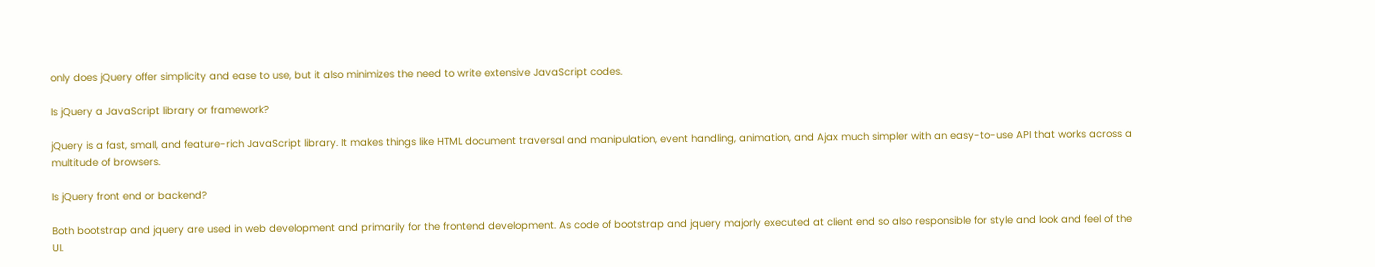only does jQuery offer simplicity and ease to use, but it also minimizes the need to write extensive JavaScript codes.

Is jQuery a JavaScript library or framework?

jQuery is a fast, small, and feature-rich JavaScript library. It makes things like HTML document traversal and manipulation, event handling, animation, and Ajax much simpler with an easy-to-use API that works across a multitude of browsers.

Is jQuery front end or backend?

Both bootstrap and jquery are used in web development and primarily for the frontend development. As code of bootstrap and jquery majorly executed at client end so also responsible for style and look and feel of the UI.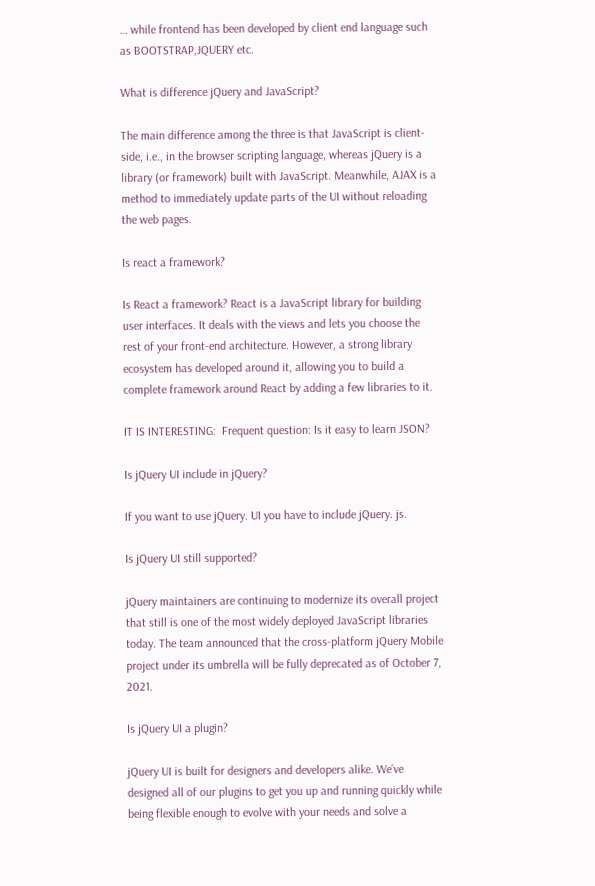… while frontend has been developed by client end language such as BOOTSTRAP,JQUERY etc.

What is difference jQuery and JavaScript?

The main difference among the three is that JavaScript is client-side, i.e., in the browser scripting language, whereas jQuery is a library (or framework) built with JavaScript. Meanwhile, AJAX is a method to immediately update parts of the UI without reloading the web pages.

Is react a framework?

Is React a framework? React is a JavaScript library for building user interfaces. It deals with the views and lets you choose the rest of your front-end architecture. However, a strong library ecosystem has developed around it, allowing you to build a complete framework around React by adding a few libraries to it.

IT IS INTERESTING:  Frequent question: Is it easy to learn JSON?

Is jQuery UI include in jQuery?

If you want to use jQuery. UI you have to include jQuery. js.

Is jQuery UI still supported?

jQuery maintainers are continuing to modernize its overall project that still is one of the most widely deployed JavaScript libraries today. The team announced that the cross-platform jQuery Mobile project under its umbrella will be fully deprecated as of October 7, 2021.

Is jQuery UI a plugin?

jQuery UI is built for designers and developers alike. We’ve designed all of our plugins to get you up and running quickly while being flexible enough to evolve with your needs and solve a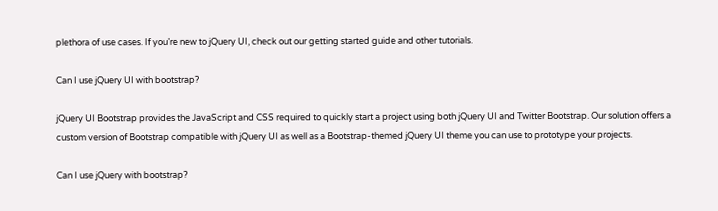plethora of use cases. If you’re new to jQuery UI, check out our getting started guide and other tutorials.

Can I use jQuery UI with bootstrap?

jQuery UI Bootstrap provides the JavaScript and CSS required to quickly start a project using both jQuery UI and Twitter Bootstrap. Our solution offers a custom version of Bootstrap compatible with jQuery UI as well as a Bootstrap-themed jQuery UI theme you can use to prototype your projects.

Can I use jQuery with bootstrap?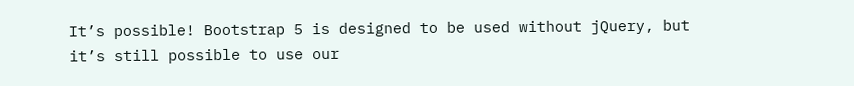It’s possible! Bootstrap 5 is designed to be used without jQuery, but it’s still possible to use our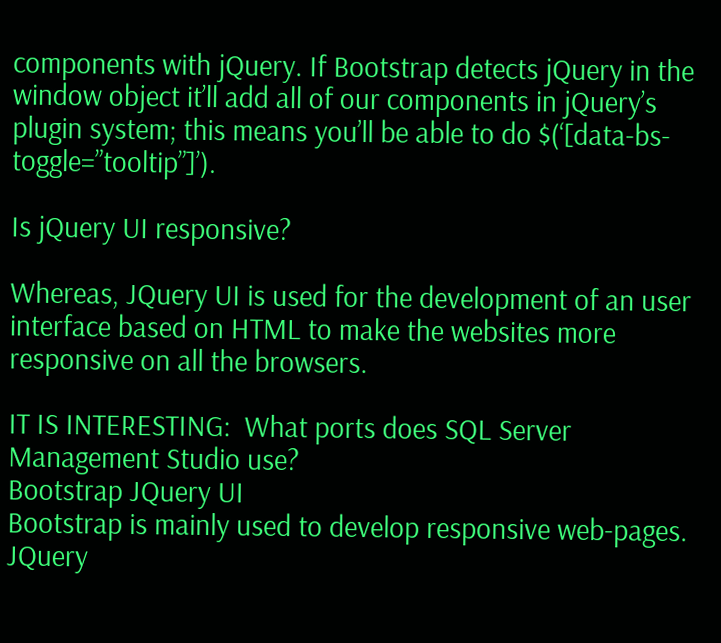components with jQuery. If Bootstrap detects jQuery in the window object it’ll add all of our components in jQuery’s plugin system; this means you’ll be able to do $(‘[data-bs-toggle=”tooltip”]’).

Is jQuery UI responsive?

Whereas, JQuery UI is used for the development of an user interface based on HTML to make the websites more responsive on all the browsers.

IT IS INTERESTING:  What ports does SQL Server Management Studio use?
Bootstrap JQuery UI
Bootstrap is mainly used to develop responsive web-pages. JQuery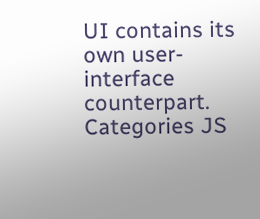UI contains its own user-interface counterpart.
Categories JS